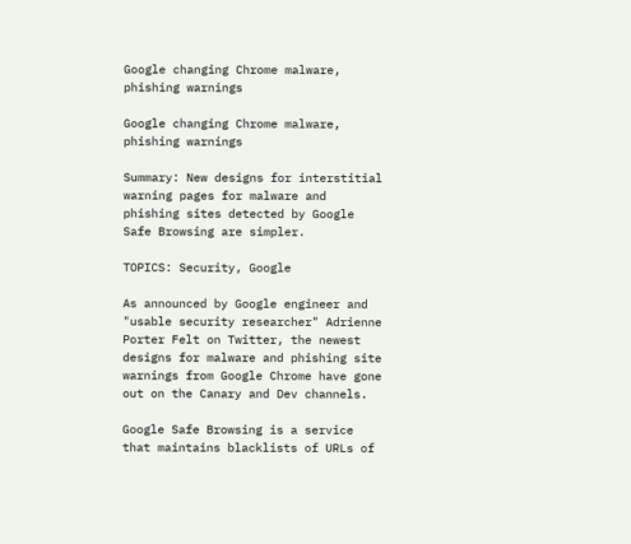Google changing Chrome malware, phishing warnings

Google changing Chrome malware, phishing warnings

Summary: New designs for interstitial warning pages for malware and phishing sites detected by Google Safe Browsing are simpler.

TOPICS: Security, Google

As announced by Google engineer and "usable security researcher" Adrienne Porter Felt on Twitter, the newest designs for malware and phishing site warnings from Google Chrome have gone out on the Canary and Dev channels.

Google Safe Browsing is a service that maintains blacklists of URLs of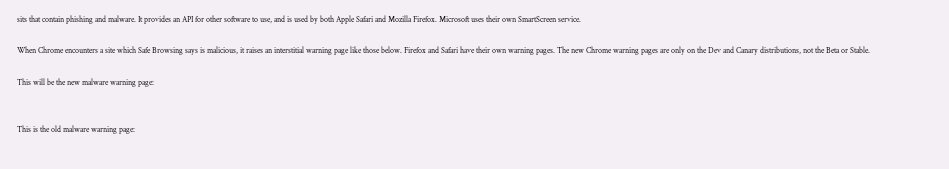sits that contain phishing and malware. It provides an API for other software to use, and is used by both Apple Safari and Mozilla Firefox. Microsoft uses their own SmartScreen service.

When Chrome encounters a site which Safe Browsing says is malicious, it raises an interstitial warning page like those below. Firefox and Safari have their own warning pages. The new Chrome warning pages are only on the Dev and Canary distributions, not the Beta or Stable.

This will be the new malware warning page:


This is the old malware warning page: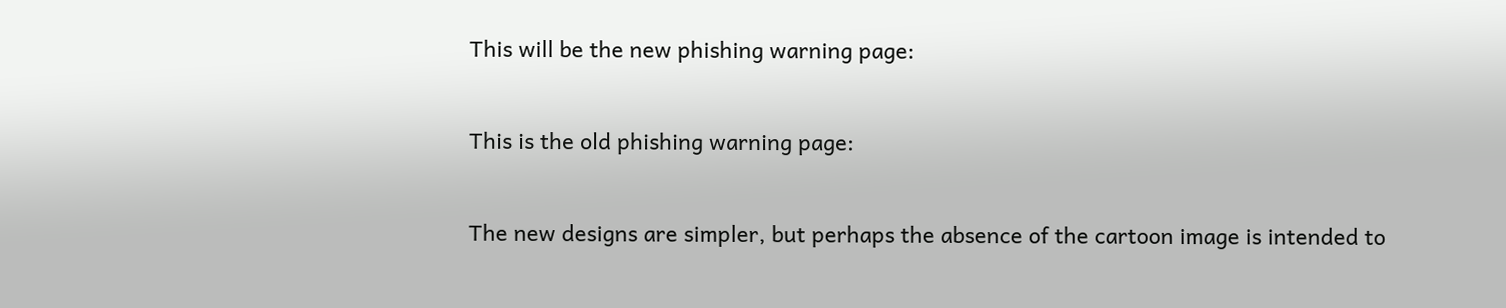This will be the new phishing warning page:


This is the old phishing warning page:


The new designs are simpler, but perhaps the absence of the cartoon image is intended to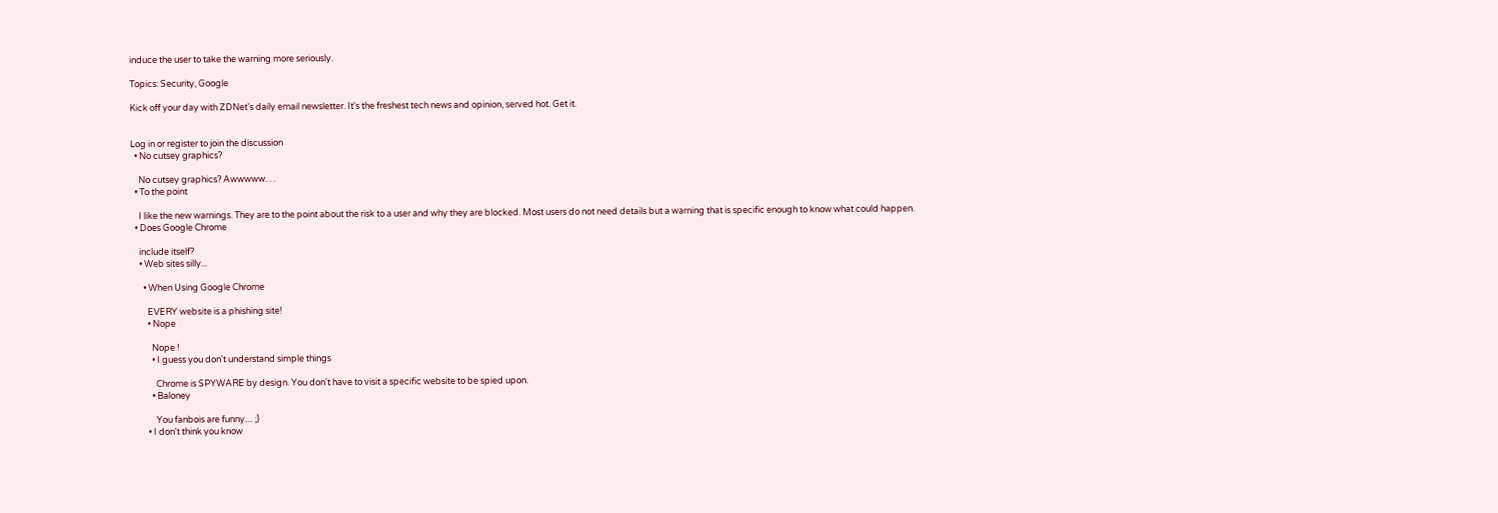induce the user to take the warning more seriously.

Topics: Security, Google

Kick off your day with ZDNet's daily email newsletter. It's the freshest tech news and opinion, served hot. Get it.


Log in or register to join the discussion
  • No cutsey graphics?

    No cutsey graphics? Awwwww. . .
  • To the point

    I like the new warnings. They are to the point about the risk to a user and why they are blocked. Most users do not need details but a warning that is specific enough to know what could happen.
  • Does Google Chrome

    include itself?
    • Web sites silly...

      • When Using Google Chrome

        EVERY website is a phishing site!
        • Nope

          Nope !
          • I guess you don't understand simple things

            Chrome is SPYWARE by design. You don't have to visit a specific website to be spied upon.
          • Baloney

            You fanbois are funny.... ;)
        • I don't think you know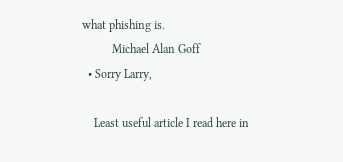what phishing is.
          Michael Alan Goff
  • Sorry Larry,

    Least useful article I read here in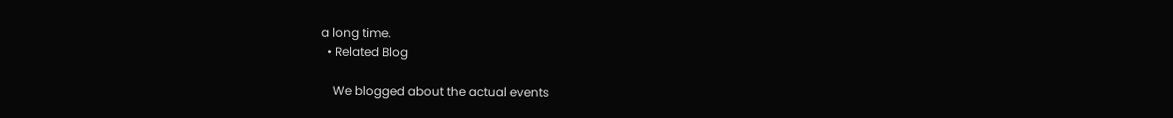a long time.
  • Related Blog

    We blogged about the actual events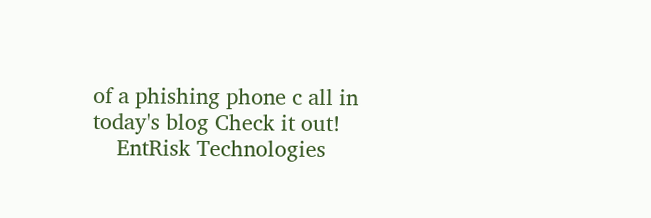of a phishing phone c all in today's blog Check it out!
    EntRisk Technologies